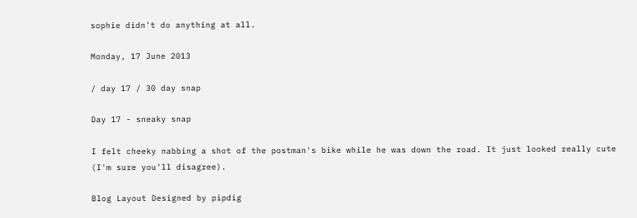sophie didn't do anything at all.

Monday, 17 June 2013

/ day 17 / 30 day snap

Day 17 - sneaky snap

I felt cheeky nabbing a shot of the postman's bike while he was down the road. It just looked really cute (I'm sure you'll disagree).

Blog Layout Designed by pipdig